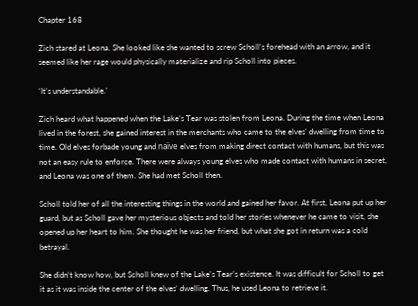Chapter 168

Zich stared at Leona. She looked like she wanted to screw Scholl’s forehead with an arrow, and it seemed like her rage would physically materialize and rip Scholl into pieces.

‘It’s understandable.’

Zich heard what happened when the Lake’s Tear was stolen from Leona. During the time when Leona lived in the forest, she gained interest in the merchants who came to the elves’ dwelling from time to time. Old elves forbade young and naïve elves from making direct contact with humans, but this was not an easy rule to enforce. There were always young elves who made contact with humans in secret, and Leona was one of them. She had met Scholl then.

Scholl told her of all the interesting things in the world and gained her favor. At first, Leona put up her guard, but as Scholl gave her mysterious objects and told her stories whenever he came to visit, she opened up her heart to him. She thought he was her friend, but what she got in return was a cold betrayal.

She didn’t know how, but Scholl knew of the Lake’s Tear’s existence. It was difficult for Scholl to get it as it was inside the center of the elves’ dwelling. Thus, he used Leona to retrieve it.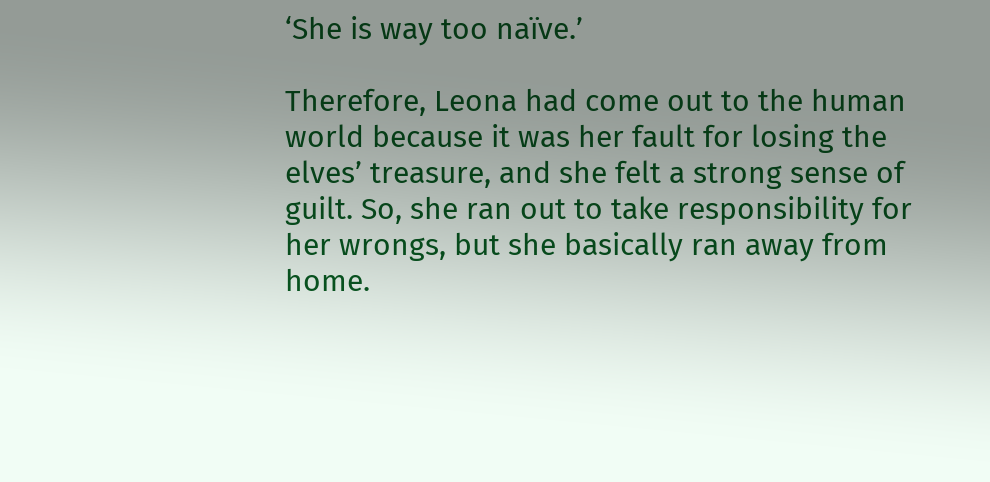‘She is way too naïve.’

Therefore, Leona had come out to the human world because it was her fault for losing the elves’ treasure, and she felt a strong sense of guilt. So, she ran out to take responsibility for her wrongs, but she basically ran away from home.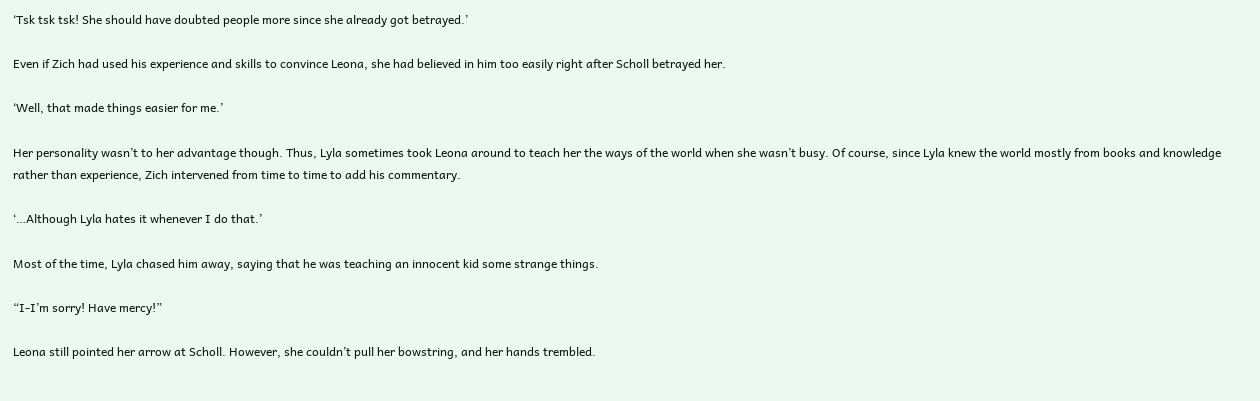‘Tsk tsk tsk! She should have doubted people more since she already got betrayed.’

Even if Zich had used his experience and skills to convince Leona, she had believed in him too easily right after Scholl betrayed her.

‘Well, that made things easier for me.’

Her personality wasn’t to her advantage though. Thus, Lyla sometimes took Leona around to teach her the ways of the world when she wasn’t busy. Of course, since Lyla knew the world mostly from books and knowledge rather than experience, Zich intervened from time to time to add his commentary.

‘…Although Lyla hates it whenever I do that.’

Most of the time, Lyla chased him away, saying that he was teaching an innocent kid some strange things.

“I-I’m sorry! Have mercy!”

Leona still pointed her arrow at Scholl. However, she couldn’t pull her bowstring, and her hands trembled.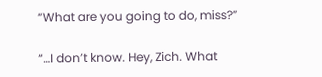“What are you going to do, miss?”

“…I don’t know. Hey, Zich. What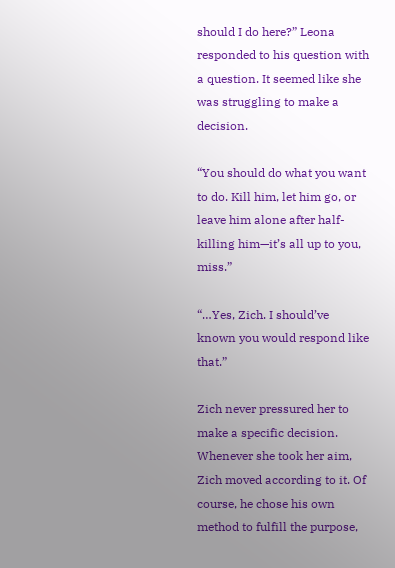should I do here?” Leona responded to his question with a question. It seemed like she was struggling to make a decision.

“You should do what you want to do. Kill him, let him go, or leave him alone after half-killing him—it’s all up to you, miss.”

“…Yes, Zich. I should’ve known you would respond like that.”

Zich never pressured her to make a specific decision. Whenever she took her aim, Zich moved according to it. Of course, he chose his own method to fulfill the purpose,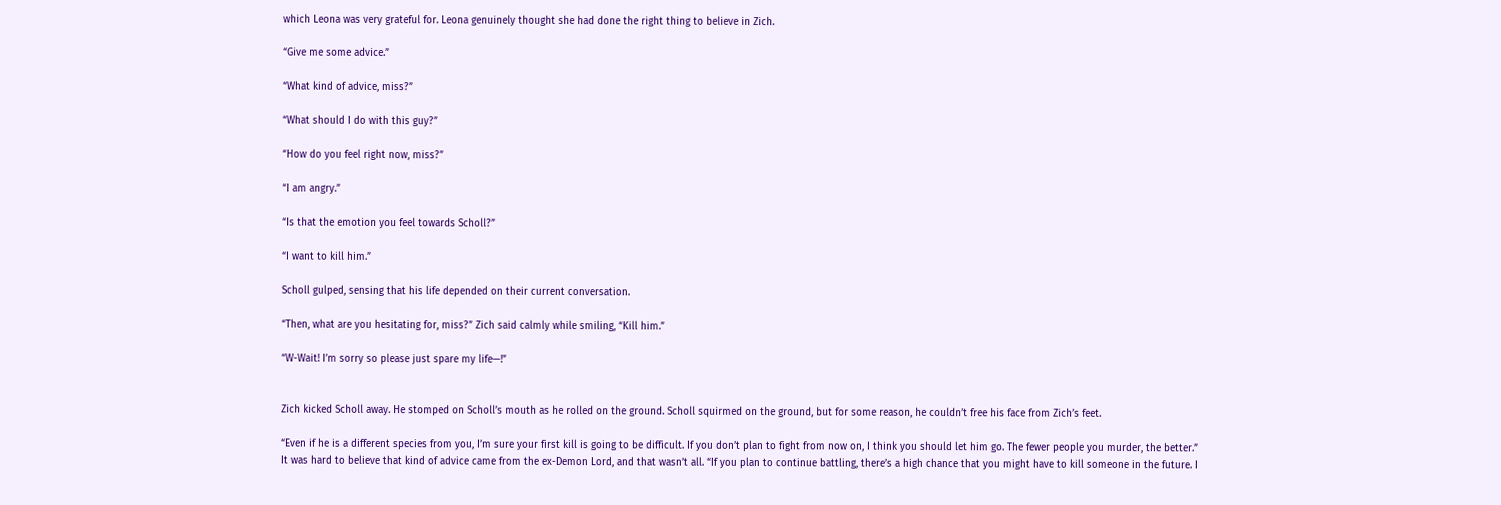which Leona was very grateful for. Leona genuinely thought she had done the right thing to believe in Zich.

“Give me some advice.”

“What kind of advice, miss?”

“What should I do with this guy?”

“How do you feel right now, miss?”

“I am angry.”

“Is that the emotion you feel towards Scholl?”

“I want to kill him.”

Scholl gulped, sensing that his life depended on their current conversation.

“Then, what are you hesitating for, miss?” Zich said calmly while smiling, “Kill him.”

“W-Wait! I’m sorry so please just spare my life—!”


Zich kicked Scholl away. He stomped on Scholl’s mouth as he rolled on the ground. Scholl squirmed on the ground, but for some reason, he couldn’t free his face from Zich’s feet.

“Even if he is a different species from you, I’m sure your first kill is going to be difficult. If you don’t plan to fight from now on, I think you should let him go. The fewer people you murder, the better.” It was hard to believe that kind of advice came from the ex-Demon Lord, and that wasn’t all. “If you plan to continue battling, there’s a high chance that you might have to kill someone in the future. I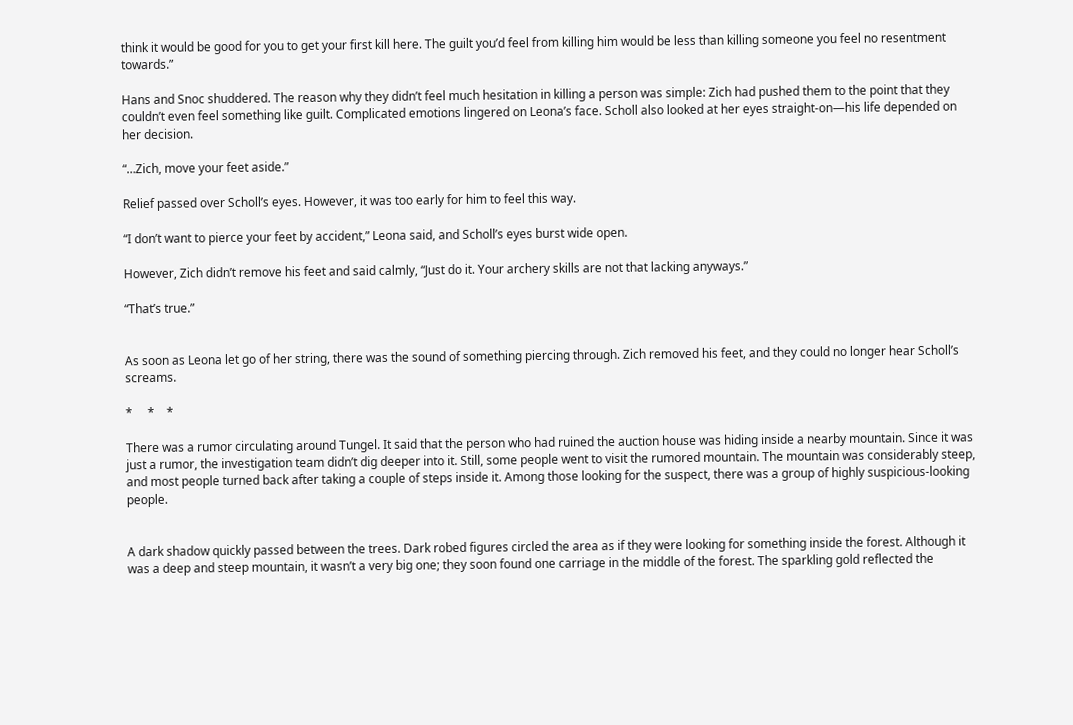think it would be good for you to get your first kill here. The guilt you’d feel from killing him would be less than killing someone you feel no resentment towards.”

Hans and Snoc shuddered. The reason why they didn’t feel much hesitation in killing a person was simple: Zich had pushed them to the point that they couldn’t even feel something like guilt. Complicated emotions lingered on Leona’s face. Scholl also looked at her eyes straight-on—his life depended on her decision.

“…Zich, move your feet aside.”

Relief passed over Scholl’s eyes. However, it was too early for him to feel this way.

“I don’t want to pierce your feet by accident,” Leona said, and Scholl’s eyes burst wide open.

However, Zich didn’t remove his feet and said calmly, “Just do it. Your archery skills are not that lacking anyways.”

“That’s true.”


As soon as Leona let go of her string, there was the sound of something piercing through. Zich removed his feet, and they could no longer hear Scholl’s screams.

*     *    *

There was a rumor circulating around Tungel. It said that the person who had ruined the auction house was hiding inside a nearby mountain. Since it was just a rumor, the investigation team didn’t dig deeper into it. Still, some people went to visit the rumored mountain. The mountain was considerably steep, and most people turned back after taking a couple of steps inside it. Among those looking for the suspect, there was a group of highly suspicious-looking people.


A dark shadow quickly passed between the trees. Dark robed figures circled the area as if they were looking for something inside the forest. Although it was a deep and steep mountain, it wasn’t a very big one; they soon found one carriage in the middle of the forest. The sparkling gold reflected the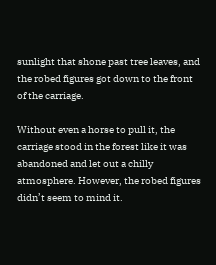sunlight that shone past tree leaves, and the robed figures got down to the front of the carriage.

Without even a horse to pull it, the carriage stood in the forest like it was abandoned and let out a chilly atmosphere. However, the robed figures didn’t seem to mind it.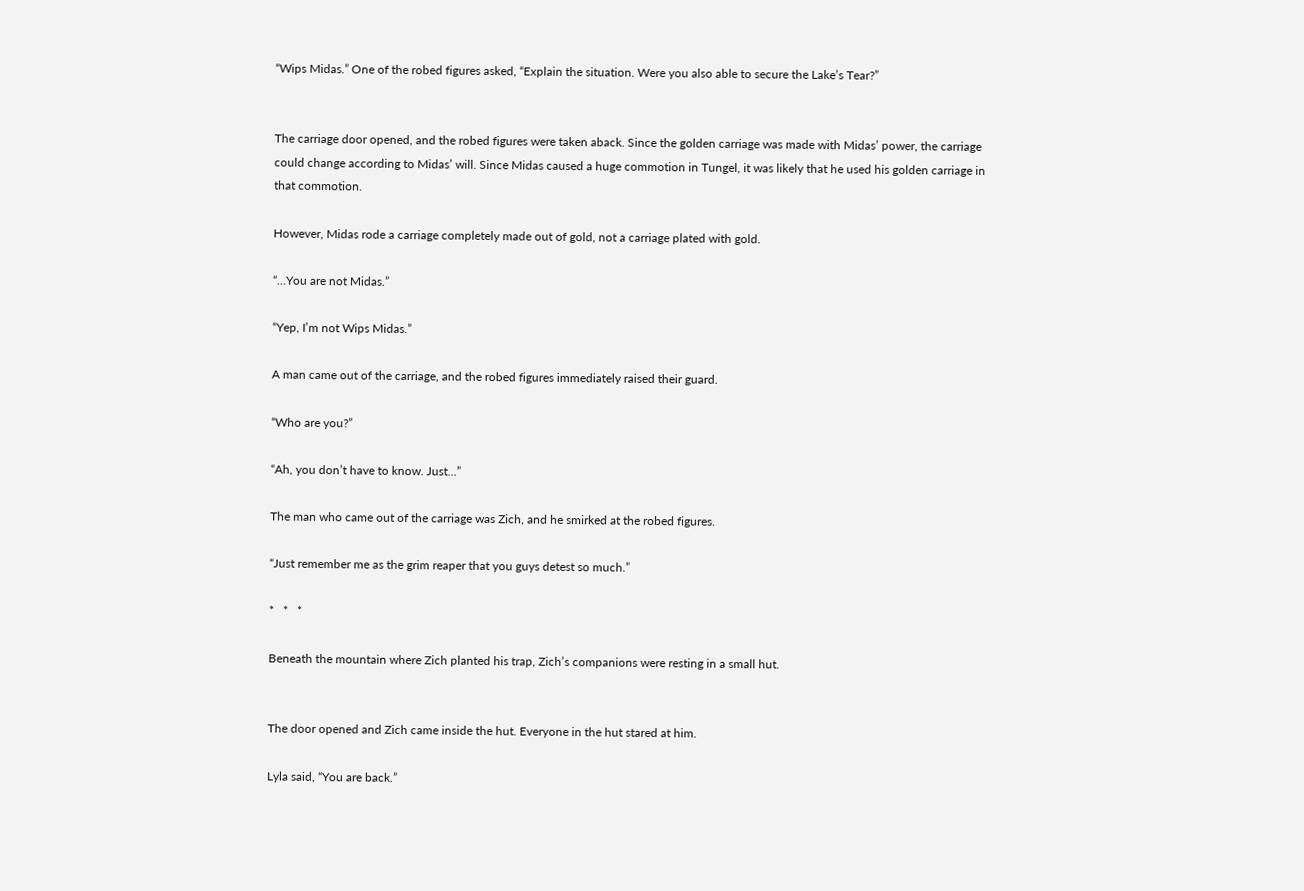“Wips Midas.” One of the robed figures asked, “Explain the situation. Were you also able to secure the Lake’s Tear?”


The carriage door opened, and the robed figures were taken aback. Since the golden carriage was made with Midas’ power, the carriage could change according to Midas’ will. Since Midas caused a huge commotion in Tungel, it was likely that he used his golden carriage in that commotion.

However, Midas rode a carriage completely made out of gold, not a carriage plated with gold.

“…You are not Midas.”

“Yep, I’m not Wips Midas.”

A man came out of the carriage, and the robed figures immediately raised their guard.

“Who are you?”

“Ah, you don’t have to know. Just...”

The man who came out of the carriage was Zich, and he smirked at the robed figures.

“Just remember me as the grim reaper that you guys detest so much.”

*   *   *

Beneath the mountain where Zich planted his trap, Zich’s companions were resting in a small hut.


The door opened and Zich came inside the hut. Everyone in the hut stared at him.

Lyla said, “You are back.”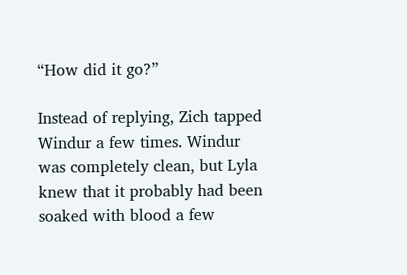“How did it go?”

Instead of replying, Zich tapped Windur a few times. Windur was completely clean, but Lyla knew that it probably had been soaked with blood a few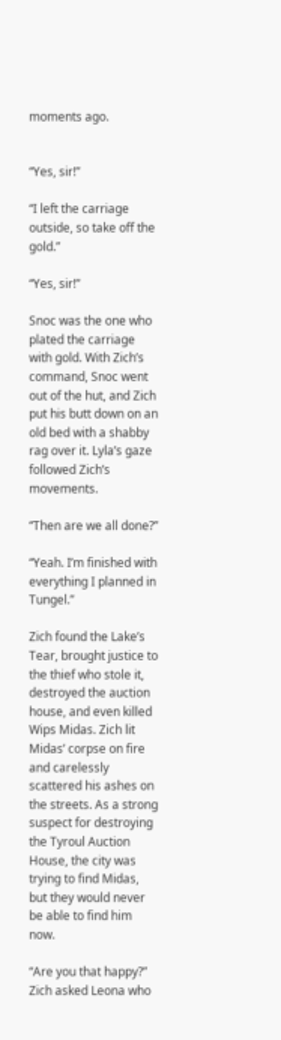moments ago.


“Yes, sir!”

“I left the carriage outside, so take off the gold.”

“Yes, sir!”

Snoc was the one who plated the carriage with gold. With Zich’s command, Snoc went out of the hut, and Zich put his butt down on an old bed with a shabby rag over it. Lyla’s gaze followed Zich’s movements.

“Then are we all done?”

“Yeah. I’m finished with everything I planned in Tungel.”

Zich found the Lake’s Tear, brought justice to the thief who stole it, destroyed the auction house, and even killed Wips Midas. Zich lit Midas’ corpse on fire and carelessly scattered his ashes on the streets. As a strong suspect for destroying the Tyroul Auction House, the city was trying to find Midas, but they would never be able to find him now.

“Are you that happy?” Zich asked Leona who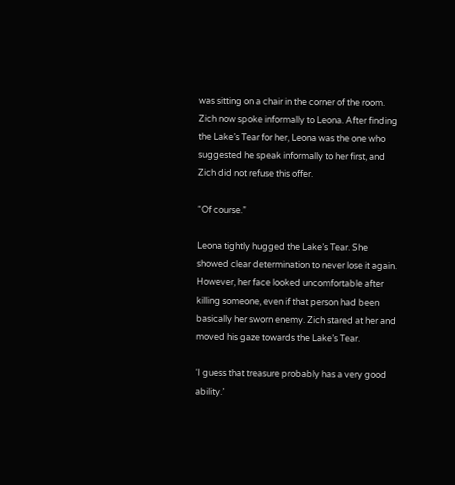was sitting on a chair in the corner of the room. Zich now spoke informally to Leona. After finding the Lake’s Tear for her, Leona was the one who suggested he speak informally to her first, and Zich did not refuse this offer.

“Of course.”

Leona tightly hugged the Lake’s Tear. She showed clear determination to never lose it again. However, her face looked uncomfortable after killing someone, even if that person had been basically her sworn enemy. Zich stared at her and moved his gaze towards the Lake’s Tear.

‘I guess that treasure probably has a very good ability.’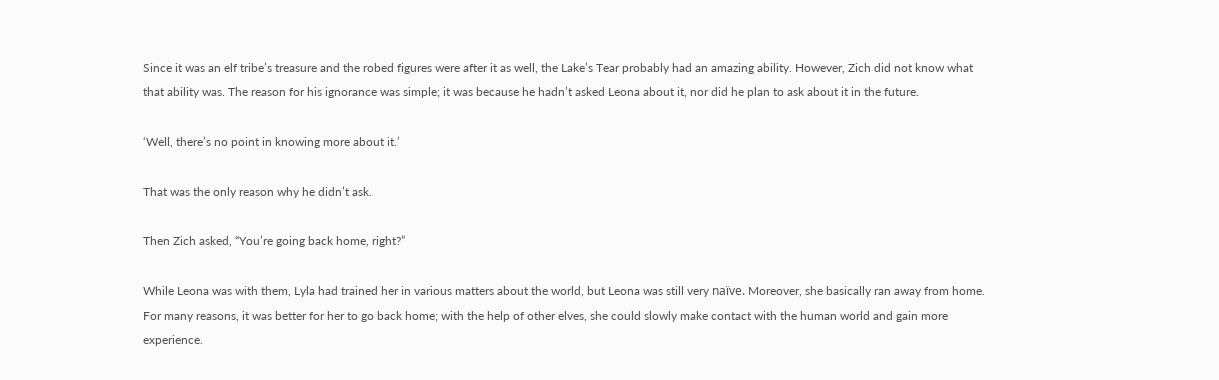Since it was an elf tribe’s treasure and the robed figures were after it as well, the Lake’s Tear probably had an amazing ability. However, Zich did not know what that ability was. The reason for his ignorance was simple; it was because he hadn’t asked Leona about it, nor did he plan to ask about it in the future.

‘Well, there’s no point in knowing more about it.’

That was the only reason why he didn’t ask.

Then Zich asked, “You’re going back home, right?”

While Leona was with them, Lyla had trained her in various matters about the world, but Leona was still very naïve. Moreover, she basically ran away from home. For many reasons, it was better for her to go back home; with the help of other elves, she could slowly make contact with the human world and gain more experience.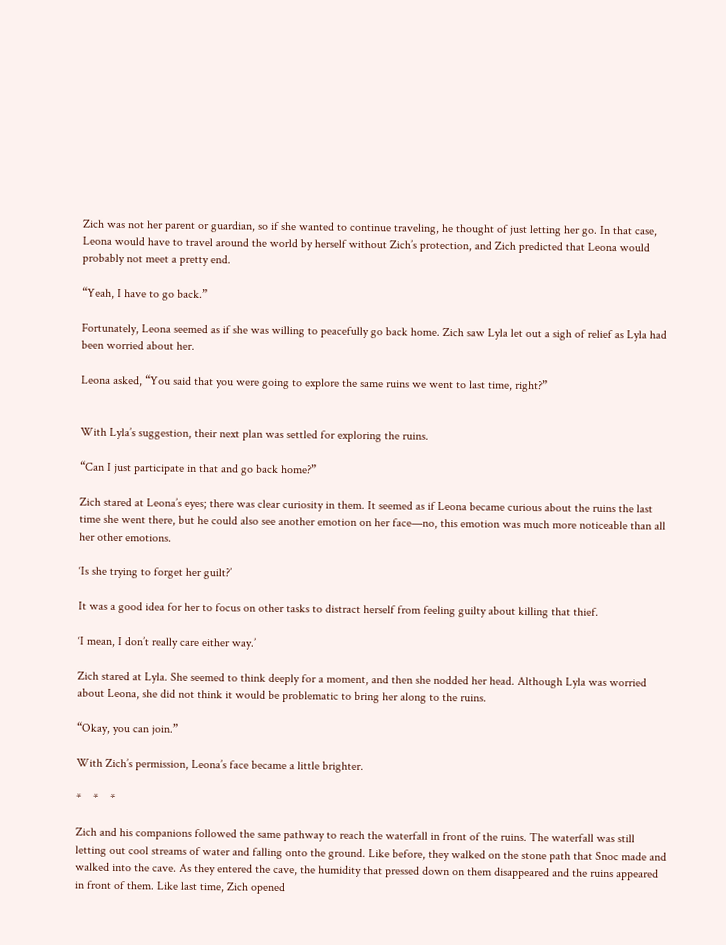Zich was not her parent or guardian, so if she wanted to continue traveling, he thought of just letting her go. In that case, Leona would have to travel around the world by herself without Zich’s protection, and Zich predicted that Leona would probably not meet a pretty end.

“Yeah, I have to go back.”

Fortunately, Leona seemed as if she was willing to peacefully go back home. Zich saw Lyla let out a sigh of relief as Lyla had been worried about her.

Leona asked, “You said that you were going to explore the same ruins we went to last time, right?”


With Lyla’s suggestion, their next plan was settled for exploring the ruins.

“Can I just participate in that and go back home?”

Zich stared at Leona’s eyes; there was clear curiosity in them. It seemed as if Leona became curious about the ruins the last time she went there, but he could also see another emotion on her face—no, this emotion was much more noticeable than all her other emotions.

‘Is she trying to forget her guilt?’

It was a good idea for her to focus on other tasks to distract herself from feeling guilty about killing that thief.

‘I mean, I don’t really care either way.’

Zich stared at Lyla. She seemed to think deeply for a moment, and then she nodded her head. Although Lyla was worried about Leona, she did not think it would be problematic to bring her along to the ruins.

“Okay, you can join.”

With Zich’s permission, Leona’s face became a little brighter.

*    *    *

Zich and his companions followed the same pathway to reach the waterfall in front of the ruins. The waterfall was still letting out cool streams of water and falling onto the ground. Like before, they walked on the stone path that Snoc made and walked into the cave. As they entered the cave, the humidity that pressed down on them disappeared and the ruins appeared in front of them. Like last time, Zich opened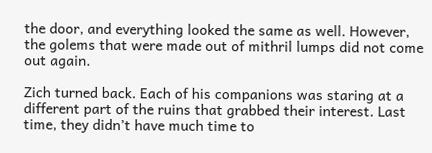the door, and everything looked the same as well. However, the golems that were made out of mithril lumps did not come out again.

Zich turned back. Each of his companions was staring at a different part of the ruins that grabbed their interest. Last time, they didn’t have much time to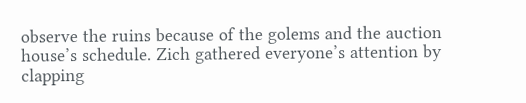observe the ruins because of the golems and the auction house’s schedule. Zich gathered everyone’s attention by clapping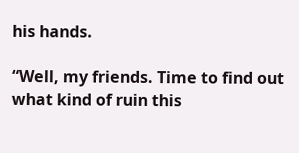his hands.

“Well, my friends. Time to find out what kind of ruin this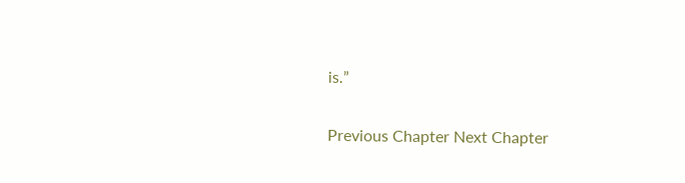is.”

Previous Chapter Next Chapter